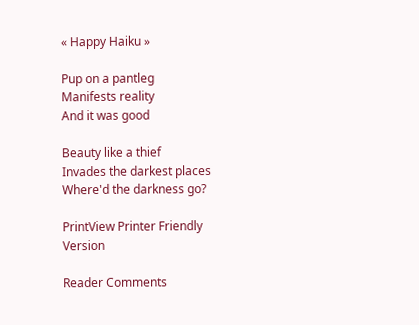« Happy Haiku »

Pup on a pantleg
Manifests reality
And it was good

Beauty like a thief
Invades the darkest places
Where'd the darkness go?

PrintView Printer Friendly Version

Reader Comments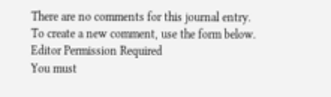There are no comments for this journal entry. To create a new comment, use the form below.
Editor Permission Required
You must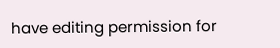have editing permission for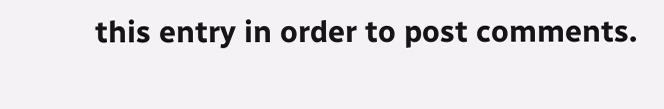this entry in order to post comments.